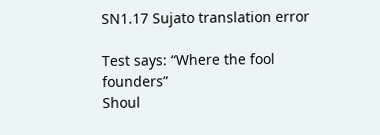SN1.17 Sujato translation error

Test says: “Where the fool founders”
Shoul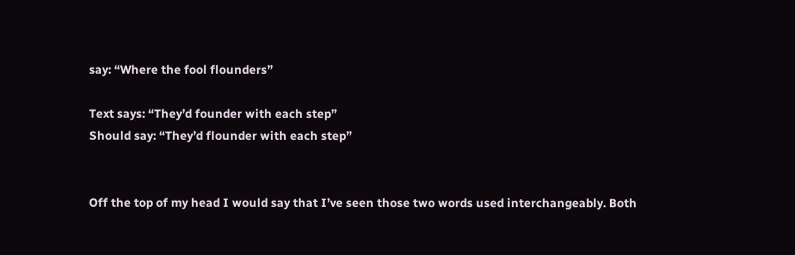say: “Where the fool flounders”

Text says: “They’d founder with each step”
Should say: “They’d flounder with each step”


Off the top of my head I would say that I’ve seen those two words used interchangeably. Both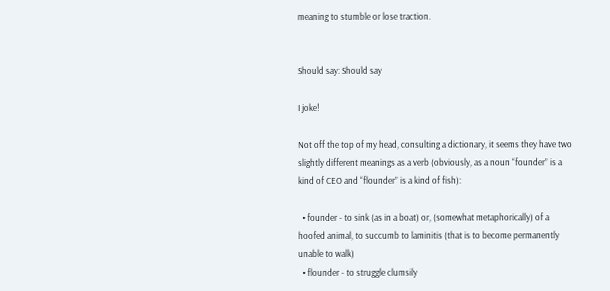meaning to stumble or lose traction.


Should say: Should say

I joke!

Not off the top of my head, consulting a dictionary, it seems they have two slightly different meanings as a verb (obviously, as a noun “founder” is a kind of CEO and “flounder” is a kind of fish):

  • founder - to sink (as in a boat) or, (somewhat metaphorically) of a hoofed animal, to succumb to laminitis (that is to become permanently unable to walk)
  • flounder - to struggle clumsily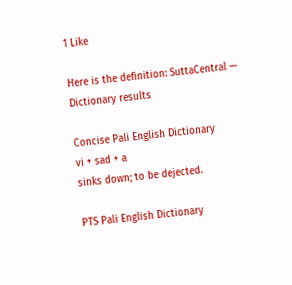1 Like

Here is the definition: SuttaCentral — Dictionary results

Concise Pali English Dictionary
vi + sad + a
sinks down; to be dejected.

PTS Pali English Dictionary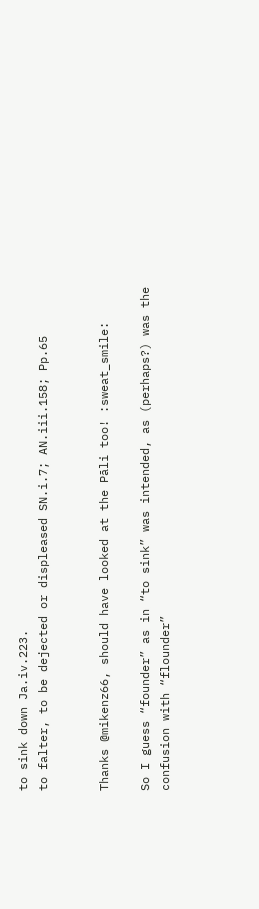to sink down Ja.iv.223.
to falter, to be dejected or displeased SN.i.7; AN.iii.158; Pp.65


Thanks @mikenz66, should have looked at the Pāli too! :sweat_smile:

So I guess “founder” as in “to sink” was intended, as (perhaps?) was the confusion with “flounder”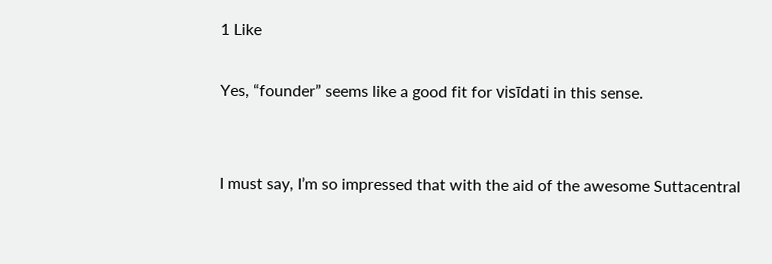1 Like

Yes, “founder” seems like a good fit for visīdati in this sense.


I must say, I’m so impressed that with the aid of the awesome Suttacentral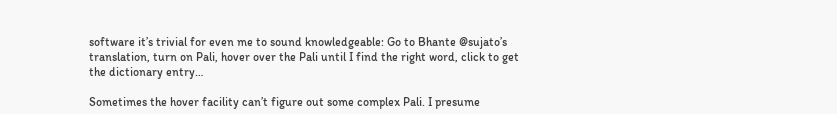software it’s trivial for even me to sound knowledgeable: Go to Bhante @sujato’s translation, turn on Pali, hover over the Pali until I find the right word, click to get the dictionary entry…

Sometimes the hover facility can’t figure out some complex Pali. I presume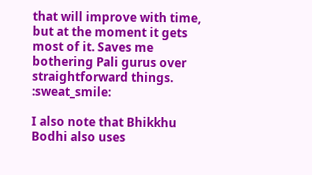that will improve with time, but at the moment it gets most of it. Saves me bothering Pali gurus over straightforward things. :sweat_smile:

I also note that Bhikkhu Bodhi also uses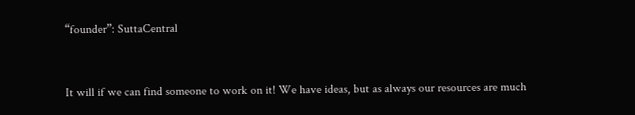“founder”: SuttaCentral


It will if we can find someone to work on it! We have ideas, but as always our resources are much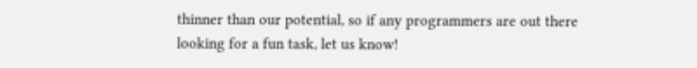thinner than our potential, so if any programmers are out there looking for a fun task, let us know!